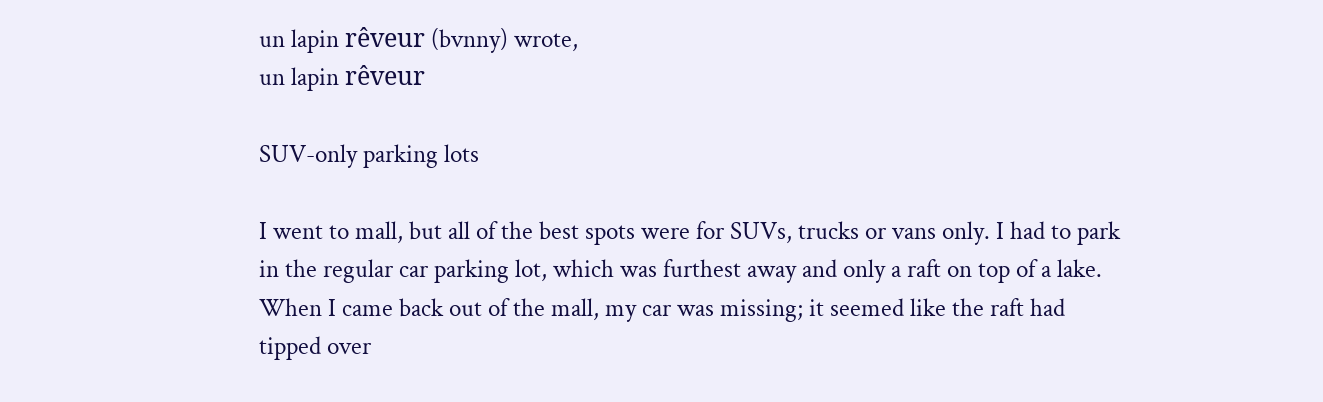un lapin rêveur (bvnny) wrote,
un lapin rêveur

SUV-only parking lots

I went to mall, but all of the best spots were for SUVs, trucks or vans only. I had to park in the regular car parking lot, which was furthest away and only a raft on top of a lake. When I came back out of the mall, my car was missing; it seemed like the raft had tipped over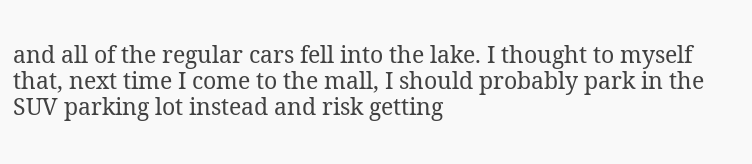and all of the regular cars fell into the lake. I thought to myself that, next time I come to the mall, I should probably park in the SUV parking lot instead and risk getting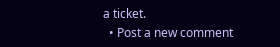a ticket.
  • Post a new comment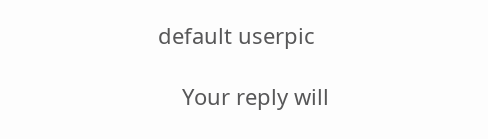default userpic

    Your reply will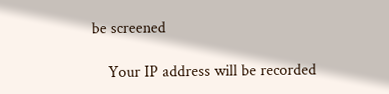be screened

    Your IP address will be recorded